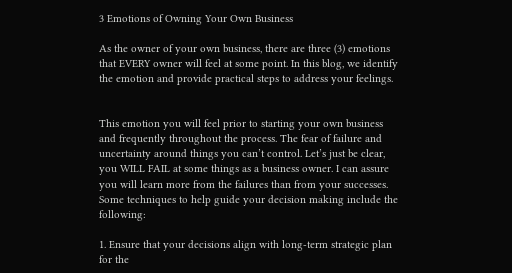3 Emotions of Owning Your Own Business

As the owner of your own business, there are three (3) emotions that EVERY owner will feel at some point. In this blog, we identify the emotion and provide practical steps to address your feelings.


This emotion you will feel prior to starting your own business and frequently throughout the process. The fear of failure and uncertainty around things you can’t control. Let’s just be clear, you WILL FAIL at some things as a business owner. I can assure you will learn more from the failures than from your successes. Some techniques to help guide your decision making include the following:

1. Ensure that your decisions align with long-term strategic plan for the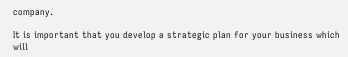company.

It is important that you develop a strategic plan for your business which will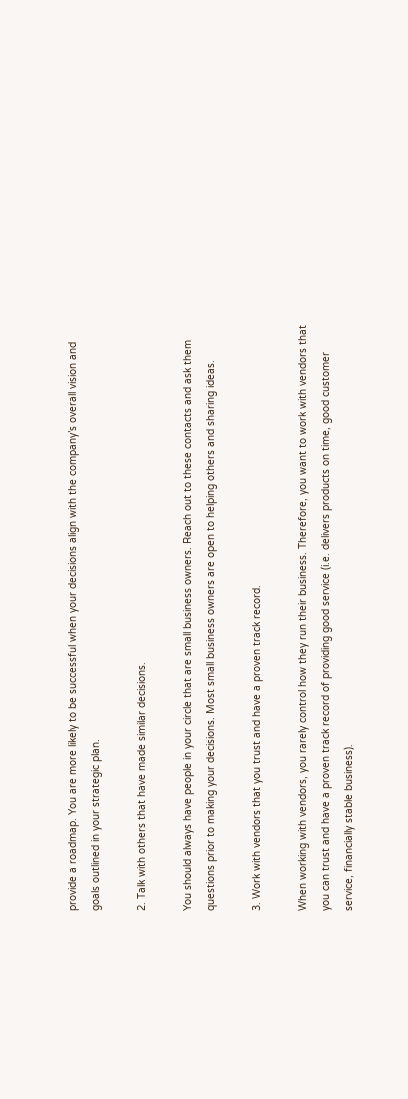provide a roadmap. You are more likely to be successful when your decisions align with the company’s overall vision and goals outlined in your strategic plan.

2. Talk with others that have made similar decisions.

You should always have people in your circle that are small business owners. Reach out to these contacts and ask them questions prior to making your decisions. Most small business owners are open to helping others and sharing ideas.

3. Work with vendors that you trust and have a proven track record.

When working with vendors, you rarely control how they run their business. Therefore, you want to work with vendors that you can trust and have a proven track record of providing good service (i.e. delivers products on time, good customer service, financially stable business).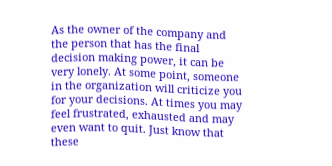As the owner of the company and the person that has the final decision making power, it can be very lonely. At some point, someone in the organization will criticize you for your decisions. At times you may feel frustrated, exhausted and may even want to quit. Just know that these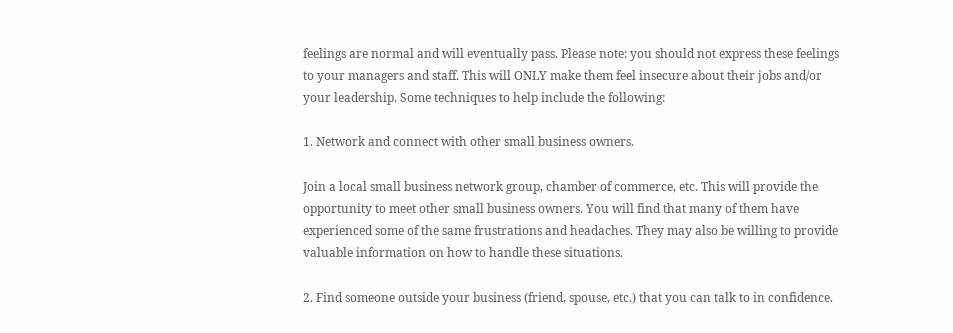feelings are normal and will eventually pass. Please note: you should not express these feelings to your managers and staff. This will ONLY make them feel insecure about their jobs and/or your leadership. Some techniques to help include the following:

1. Network and connect with other small business owners.

Join a local small business network group, chamber of commerce, etc. This will provide the opportunity to meet other small business owners. You will find that many of them have experienced some of the same frustrations and headaches. They may also be willing to provide valuable information on how to handle these situations.

2. Find someone outside your business (friend, spouse, etc.) that you can talk to in confidence.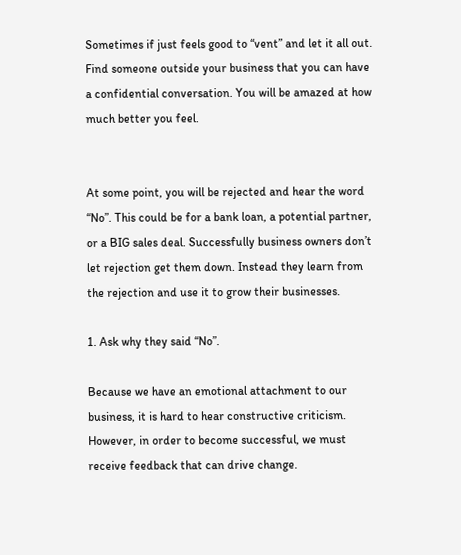Sometimes if just feels good to “vent” and let it all out. Find someone outside your business that you can have a confidential conversation. You will be amazed at how much better you feel.


At some point, you will be rejected and hear the word “No”. This could be for a bank loan, a potential partner, or a BIG sales deal. Successfully business owners don’t let rejection get them down. Instead they learn from the rejection and use it to grow their businesses.

1. Ask why they said “No”.

Because we have an emotional attachment to our business, it is hard to hear constructive criticism. However, in order to become successful, we must receive feedback that can drive change.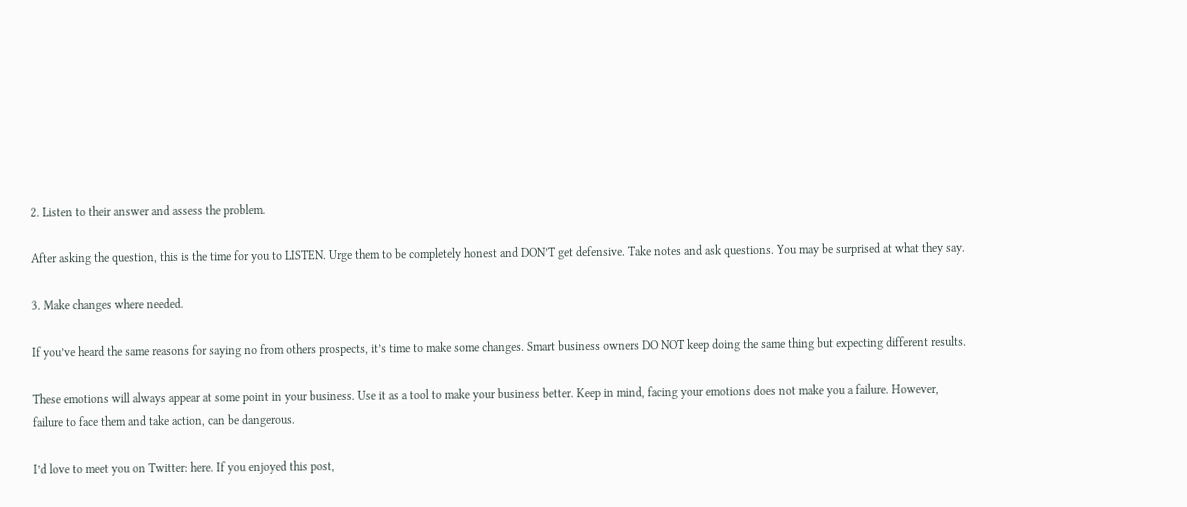2. Listen to their answer and assess the problem.

After asking the question, this is the time for you to LISTEN. Urge them to be completely honest and DON’T get defensive. Take notes and ask questions. You may be surprised at what they say.

3. Make changes where needed.

If you’ve heard the same reasons for saying no from others prospects, it’s time to make some changes. Smart business owners DO NOT keep doing the same thing but expecting different results.

These emotions will always appear at some point in your business. Use it as a tool to make your business better. Keep in mind, facing your emotions does not make you a failure. However, failure to face them and take action, can be dangerous.

I’d love to meet you on Twitter: here. If you enjoyed this post,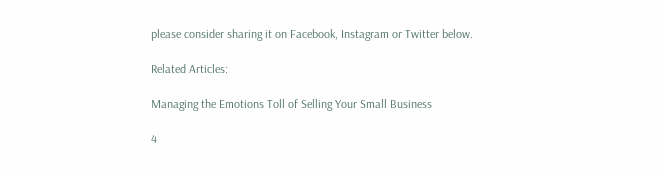please consider sharing it on Facebook, Instagram or Twitter below.

Related Articles:

Managing the Emotions Toll of Selling Your Small Business

4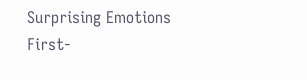Surprising Emotions First-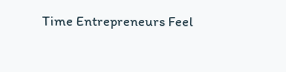Time Entrepreneurs Feel